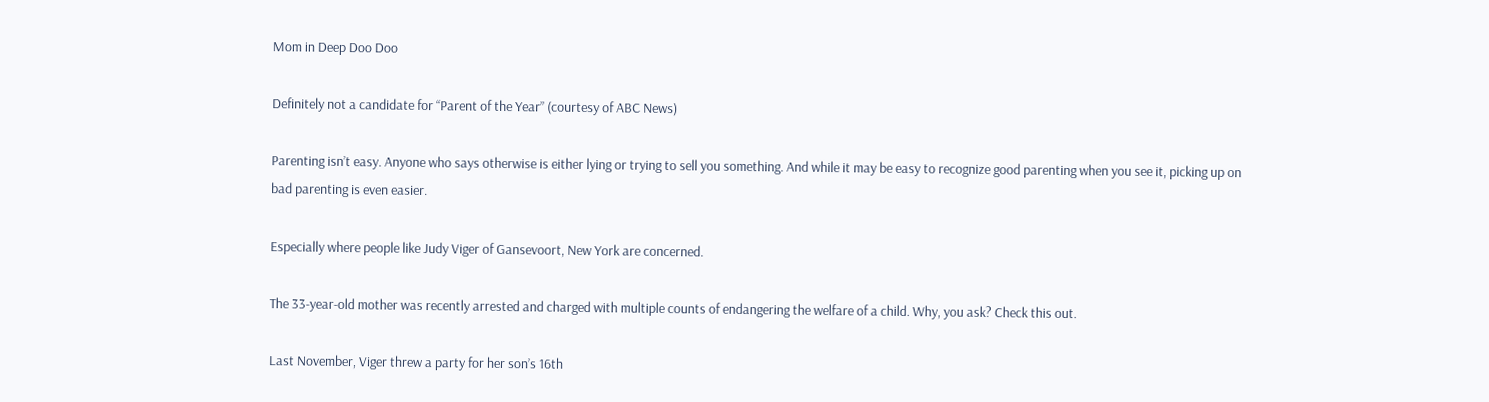Mom in Deep Doo Doo

Definitely not a candidate for “Parent of the Year” (courtesy of ABC News)

Parenting isn’t easy. Anyone who says otherwise is either lying or trying to sell you something. And while it may be easy to recognize good parenting when you see it, picking up on bad parenting is even easier.

Especially where people like Judy Viger of Gansevoort, New York are concerned.

The 33-year-old mother was recently arrested and charged with multiple counts of endangering the welfare of a child. Why, you ask? Check this out.

Last November, Viger threw a party for her son’s 16th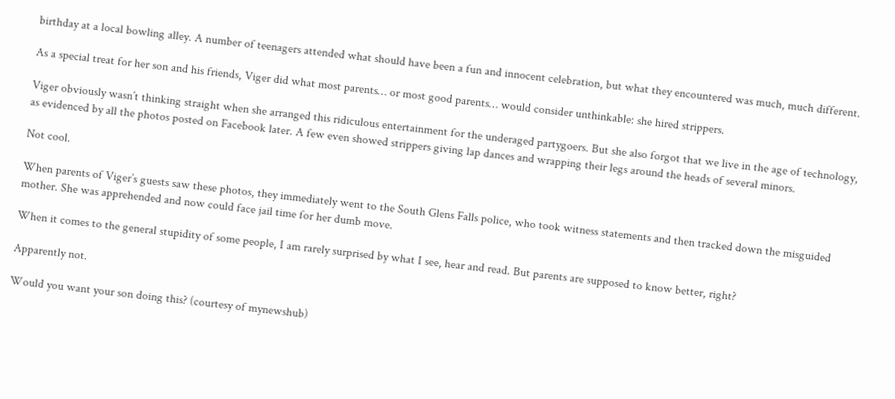birthday at a local bowling alley. A number of teenagers attended what should have been a fun and innocent celebration, but what they encountered was much, much different.

As a special treat for her son and his friends, Viger did what most parents… or most good parents… would consider unthinkable: she hired strippers.

Viger obviously wasn’t thinking straight when she arranged this ridiculous entertainment for the underaged partygoers. But she also forgot that we live in the age of technology, as evidenced by all the photos posted on Facebook later. A few even showed strippers giving lap dances and wrapping their legs around the heads of several minors.

Not cool.

When parents of Viger’s guests saw these photos, they immediately went to the South Glens Falls police, who took witness statements and then tracked down the misguided mother. She was apprehended and now could face jail time for her dumb move.

When it comes to the general stupidity of some people, I am rarely surprised by what I see, hear and read. But parents are supposed to know better, right?

Apparently not.

Would you want your son doing this? (courtesy of mynewshub)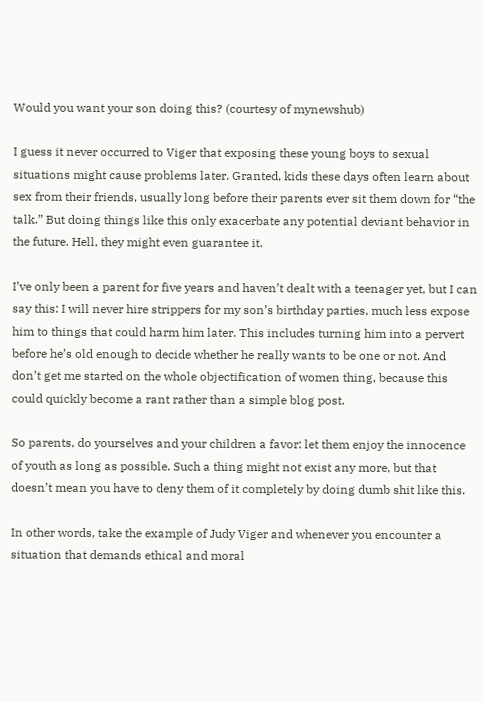Would you want your son doing this? (courtesy of mynewshub)

I guess it never occurred to Viger that exposing these young boys to sexual situations might cause problems later. Granted, kids these days often learn about sex from their friends, usually long before their parents ever sit them down for “the talk.” But doing things like this only exacerbate any potential deviant behavior in the future. Hell, they might even guarantee it.

I’ve only been a parent for five years and haven’t dealt with a teenager yet, but I can say this: I will never hire strippers for my son’s birthday parties, much less expose him to things that could harm him later. This includes turning him into a pervert before he’s old enough to decide whether he really wants to be one or not. And don’t get me started on the whole objectification of women thing, because this could quickly become a rant rather than a simple blog post.

So parents, do yourselves and your children a favor: let them enjoy the innocence of youth as long as possible. Such a thing might not exist any more, but that doesn’t mean you have to deny them of it completely by doing dumb shit like this.

In other words, take the example of Judy Viger and whenever you encounter a situation that demands ethical and moral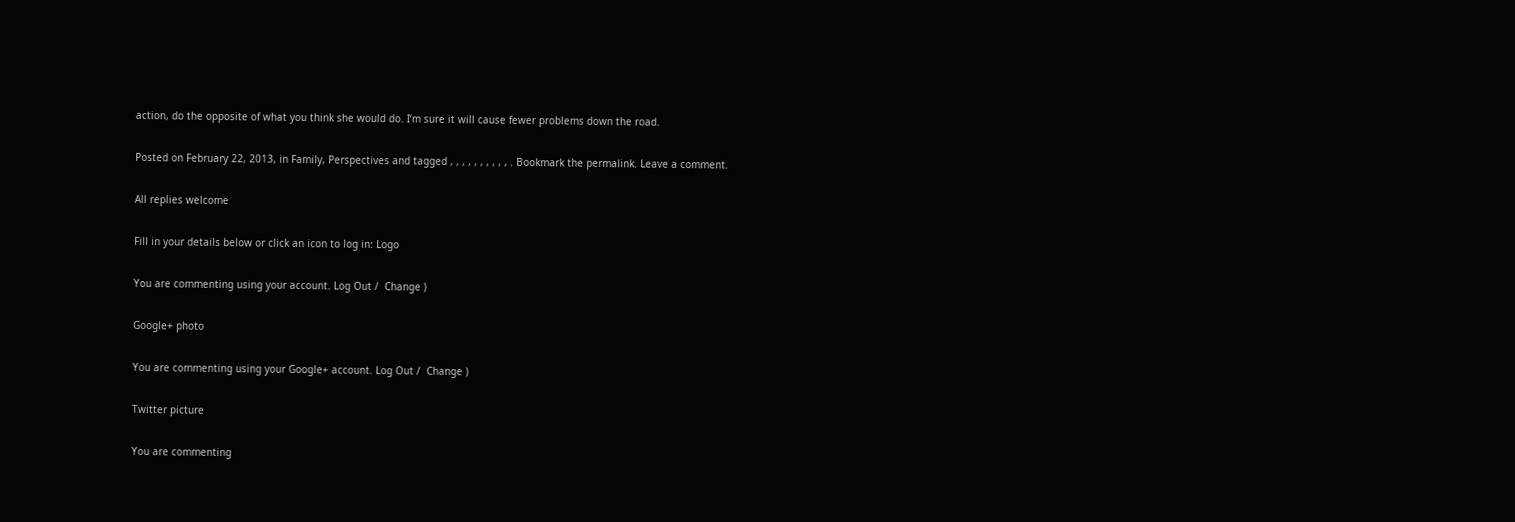action, do the opposite of what you think she would do. I’m sure it will cause fewer problems down the road.

Posted on February 22, 2013, in Family, Perspectives and tagged , , , , , , , , , , . Bookmark the permalink. Leave a comment.

All replies welcome

Fill in your details below or click an icon to log in: Logo

You are commenting using your account. Log Out /  Change )

Google+ photo

You are commenting using your Google+ account. Log Out /  Change )

Twitter picture

You are commenting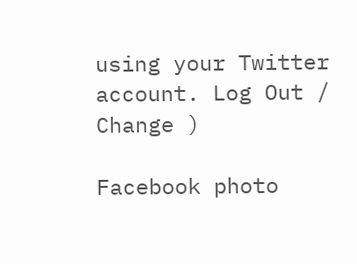using your Twitter account. Log Out /  Change )

Facebook photo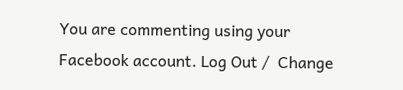You are commenting using your Facebook account. Log Out /  Change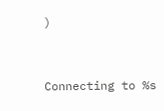)


Connecting to %s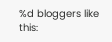%d bloggers like this: